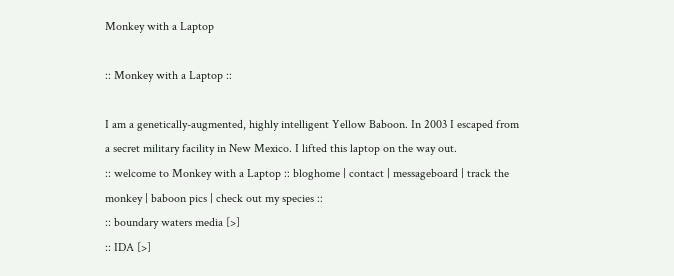Monkey with a Laptop

:: Monkey with a Laptop ::

I am a genetically-augmented, highly intelligent Yellow Baboon. In 2003 I escaped from a secret military facility in New Mexico. I lifted this laptop on the way out.
:: welcome to Monkey with a Laptop :: bloghome | contact | messageboard | track the monkey | baboon pics | check out my species ::
:: boundary waters media [>]
:: IDA [>]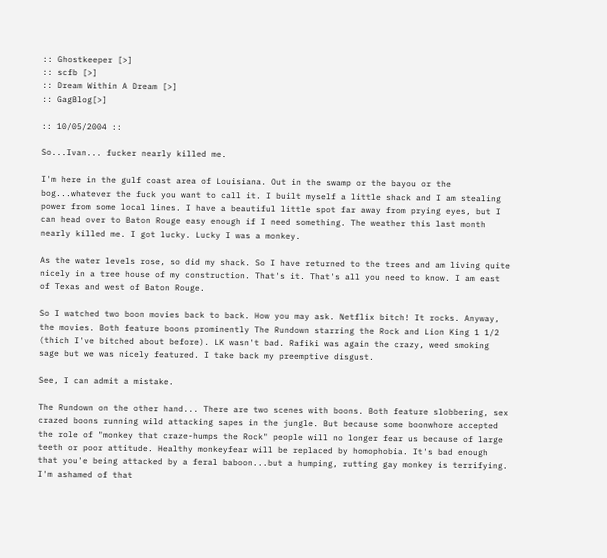:: Ghostkeeper [>]
:: scfb [>]
:: Dream Within A Dream [>]
:: GagBlog[>]

:: 10/05/2004 ::

So...Ivan... fucker nearly killed me.

I'm here in the gulf coast area of Louisiana. Out in the swamp or the bayou or the bog...whatever the fuck you want to call it. I built myself a little shack and I am stealing power from some local lines. I have a beautiful little spot far away from prying eyes, but I can head over to Baton Rouge easy enough if I need something. The weather this last month nearly killed me. I got lucky. Lucky I was a monkey.

As the water levels rose, so did my shack. So I have returned to the trees and am living quite nicely in a tree house of my construction. That's it. That's all you need to know. I am east of Texas and west of Baton Rouge.

So I watched two boon movies back to back. How you may ask. Netflix bitch! It rocks. Anyway, the movies. Both feature boons prominently The Rundown starring the Rock and Lion King 1 1/2 (thich I've bitched about before). LK wasn't bad. Rafiki was again the crazy, weed smoking sage but we was nicely featured. I take back my preemptive disgust.

See, I can admit a mistake.

The Rundown on the other hand... There are two scenes with boons. Both feature slobbering, sex crazed boons running wild attacking sapes in the jungle. But because some boonwhore accepted the role of "monkey that craze-humps the Rock" people will no longer fear us because of large teeth or poor attitude. Healthy monkeyfear will be replaced by homophobia. It's bad enough that you'e being attacked by a feral baboon...but a humping, rutting gay monkey is terrifying. I'm ashamed of that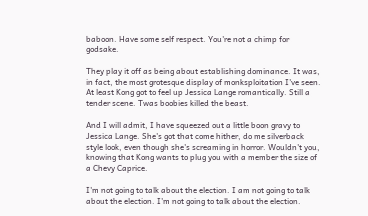baboon. Have some self respect. You're not a chimp for godsake.

They play it off as being about establishing dominance. It was, in fact, the most grotesque display of monksploitation I've seen. At least Kong got to feel up Jessica Lange romantically. Still a tender scene. Twas boobies killed the beast.

And I will admit, I have squeezed out a little boon gravy to Jessica Lange. She's got that come hither, do me silverback style look, even though she's screaming in horror. Wouldn't you, knowing that Kong wants to plug you with a member the size of a Chevy Caprice.

I'm not going to talk about the election. I am not going to talk about the election. I'm not going to talk about the election.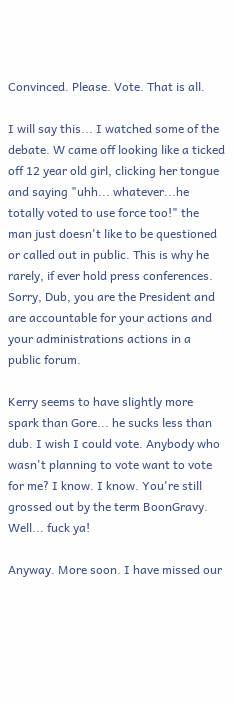Convinced. Please. Vote. That is all.

I will say this... I watched some of the debate. W came off looking like a ticked off 12 year old girl, clicking her tongue and saying "uhh... whatever...he totally voted to use force too!" the man just doesn't like to be questioned or called out in public. This is why he rarely, if ever hold press conferences. Sorry, Dub, you are the President and are accountable for your actions and your administrations actions in a public forum.

Kerry seems to have slightly more spark than Gore... he sucks less than dub. I wish I could vote. Anybody who wasn't planning to vote want to vote for me? I know. I know. You're still grossed out by the term BoonGravy. Well... fuck ya!

Anyway. More soon. I have missed our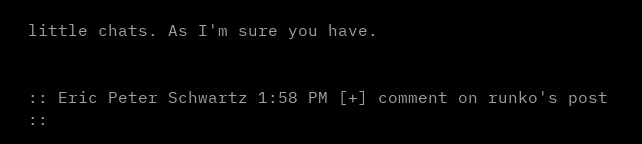little chats. As I'm sure you have.


:: Eric Peter Schwartz 1:58 PM [+] comment on runko's post ::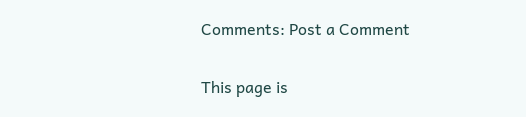Comments: Post a Comment

This page is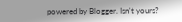powered by Blogger. Isn't yours?